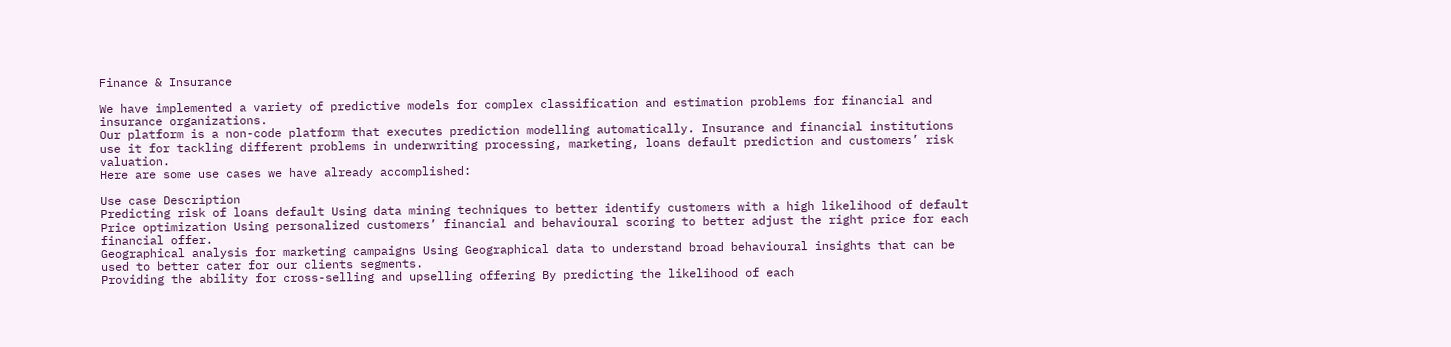Finance & Insurance

We have implemented a variety of predictive models for complex classification and estimation problems for financial and insurance organizations.
Our platform is a non-code platform that executes prediction modelling automatically. Insurance and financial institutions use it for tackling different problems in underwriting processing, marketing, loans default prediction and customers’ risk valuation.
Here are some use cases we have already accomplished:

Use case Description
Predicting risk of loans default Using data mining techniques to better identify customers with a high likelihood of default
Price optimization Using personalized customers’ financial and behavioural scoring to better adjust the right price for each financial offer.
Geographical analysis for marketing campaigns Using Geographical data to understand broad behavioural insights that can be used to better cater for our clients segments.
Providing the ability for cross-selling and upselling offering By predicting the likelihood of each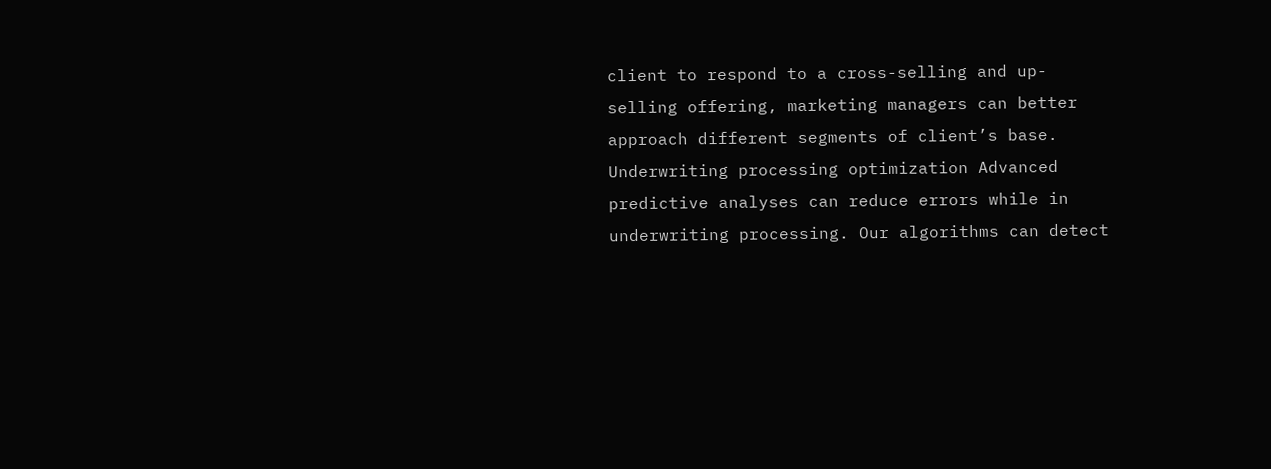client to respond to a cross-selling and up-selling offering, marketing managers can better approach different segments of client’s base.
Underwriting processing optimization Advanced predictive analyses can reduce errors while in underwriting processing. Our algorithms can detect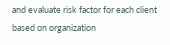and evaluate risk factor for each client based on organization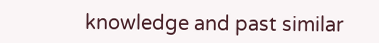knowledge and past similar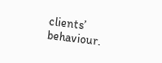clients’ behaviour.